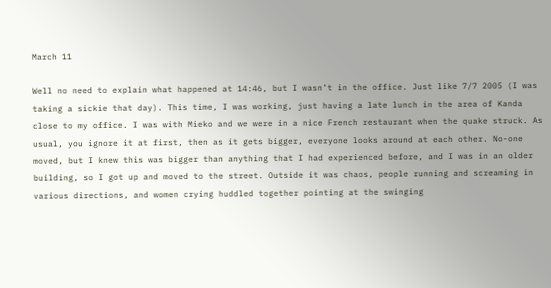March 11

Well no need to explain what happened at 14:46, but I wasn’t in the office. Just like 7/7 2005 (I was taking a sickie that day). This time, I was working, just having a late lunch in the area of Kanda close to my office. I was with Mieko and we were in a nice French restaurant when the quake struck. As usual, you ignore it at first, then as it gets bigger, everyone looks around at each other. No-one moved, but I knew this was bigger than anything that I had experienced before, and I was in an older building, so I got up and moved to the street. Outside it was chaos, people running and screaming in various directions, and women crying huddled together pointing at the swinging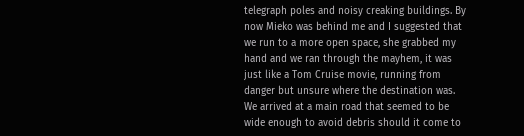telegraph poles and noisy creaking buildings. By now Mieko was behind me and I suggested that we run to a more open space, she grabbed my hand and we ran through the mayhem, it was just like a Tom Cruise movie, running from danger but unsure where the destination was. We arrived at a main road that seemed to be wide enough to avoid debris should it come to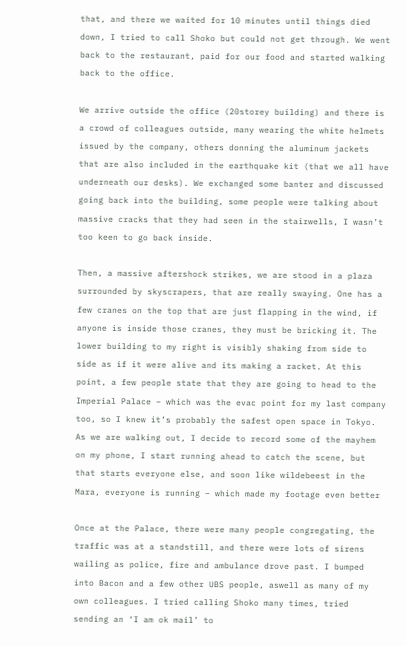that, and there we waited for 10 minutes until things died down, I tried to call Shoko but could not get through. We went back to the restaurant, paid for our food and started walking back to the office.

We arrive outside the office (20storey building) and there is a crowd of colleagues outside, many wearing the white helmets issued by the company, others donning the aluminum jackets that are also included in the earthquake kit (that we all have underneath our desks). We exchanged some banter and discussed going back into the building, some people were talking about massive cracks that they had seen in the stairwells, I wasn’t too keen to go back inside.

Then, a massive aftershock strikes, we are stood in a plaza surrounded by skyscrapers, that are really swaying. One has a few cranes on the top that are just flapping in the wind, if anyone is inside those cranes, they must be bricking it. The lower building to my right is visibly shaking from side to side as if it were alive and its making a racket. At this point, a few people state that they are going to head to the Imperial Palace – which was the evac point for my last company too, so I knew it’s probably the safest open space in Tokyo. As we are walking out, I decide to record some of the mayhem on my phone, I start running ahead to catch the scene, but that starts everyone else, and soon like wildebeest in the Mara, everyone is running – which made my footage even better

Once at the Palace, there were many people congregating, the traffic was at a standstill, and there were lots of sirens wailing as police, fire and ambulance drove past. I bumped into Bacon and a few other UBS people, aswell as many of my own colleagues. I tried calling Shoko many times, tried sending an ‘I am ok mail’ to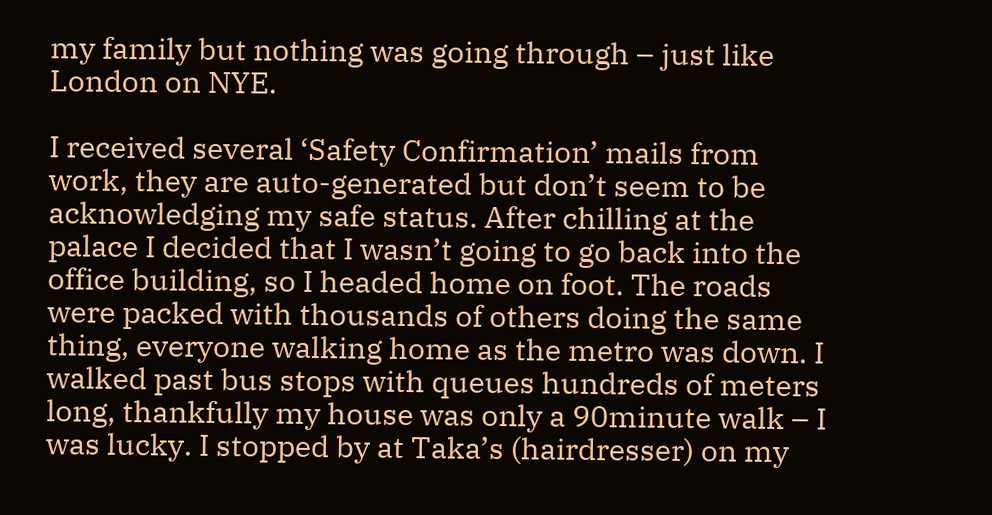my family but nothing was going through – just like London on NYE.

I received several ‘Safety Confirmation’ mails from work, they are auto-generated but don’t seem to be acknowledging my safe status. After chilling at the palace I decided that I wasn’t going to go back into the office building, so I headed home on foot. The roads were packed with thousands of others doing the same thing, everyone walking home as the metro was down. I walked past bus stops with queues hundreds of meters long, thankfully my house was only a 90minute walk – I was lucky. I stopped by at Taka’s (hairdresser) on my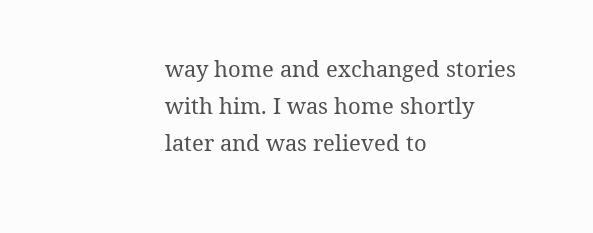way home and exchanged stories with him. I was home shortly later and was relieved to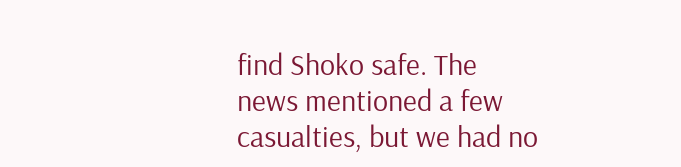find Shoko safe. The news mentioned a few casualties, but we had no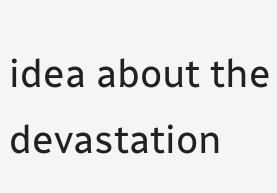idea about the devastation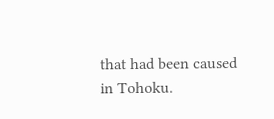that had been caused in Tohoku.